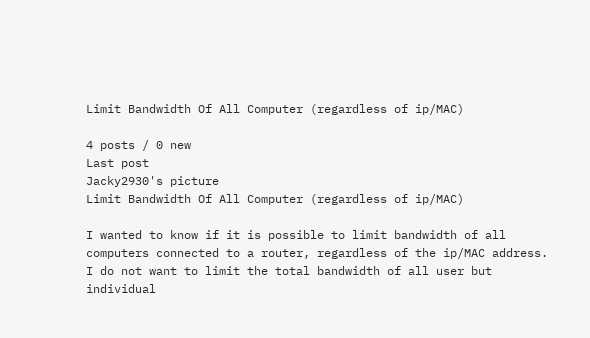Limit Bandwidth Of All Computer (regardless of ip/MAC)

4 posts / 0 new
Last post
Jacky2930's picture
Limit Bandwidth Of All Computer (regardless of ip/MAC)

I wanted to know if it is possible to limit bandwidth of all computers connected to a router, regardless of the ip/MAC address. I do not want to limit the total bandwidth of all user but individual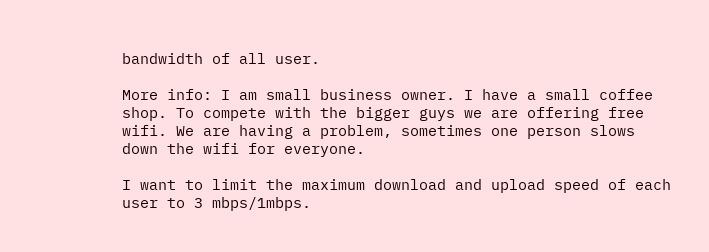bandwidth of all user.

More info: I am small business owner. I have a small coffee shop. To compete with the bigger guys we are offering free wifi. We are having a problem, sometimes one person slows down the wifi for everyone.

I want to limit the maximum download and upload speed of each user to 3 mbps/1mbps.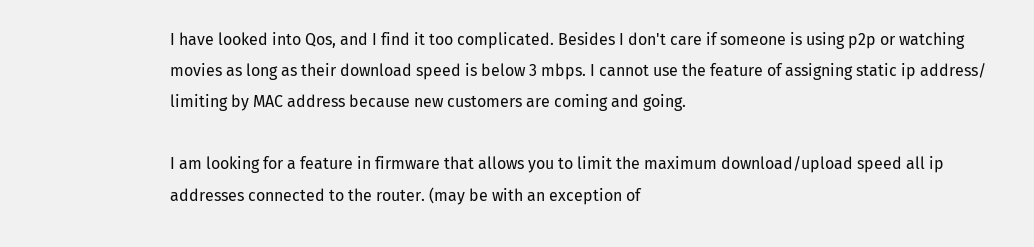I have looked into Qos, and I find it too complicated. Besides I don't care if someone is using p2p or watching movies as long as their download speed is below 3 mbps. I cannot use the feature of assigning static ip address/ limiting by MAC address because new customers are coming and going.

I am looking for a feature in firmware that allows you to limit the maximum download/upload speed all ip addresses connected to the router. (may be with an exception of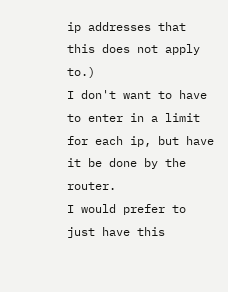ip addresses that this does not apply to.)
I don't want to have to enter in a limit for each ip, but have it be done by the router.
I would prefer to just have this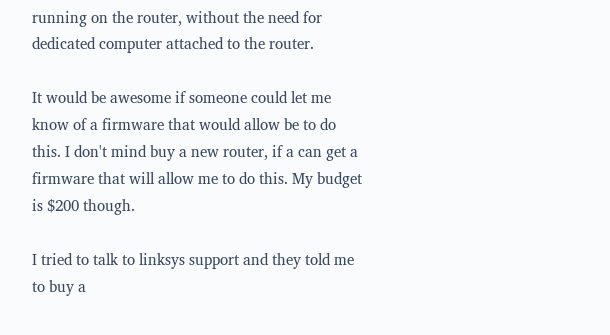running on the router, without the need for dedicated computer attached to the router.

It would be awesome if someone could let me know of a firmware that would allow be to do this. I don't mind buy a new router, if a can get a firmware that will allow me to do this. My budget is $200 though.

I tried to talk to linksys support and they told me to buy a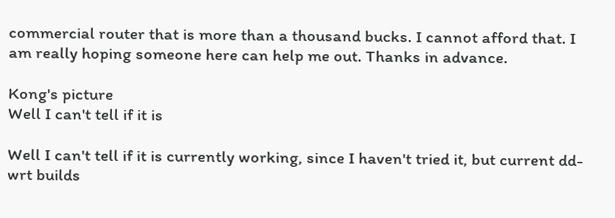commercial router that is more than a thousand bucks. I cannot afford that. I am really hoping someone here can help me out. Thanks in advance.

Kong's picture
Well I can't tell if it is

Well I can't tell if it is currently working, since I haven't tried it, but current dd-wrt builds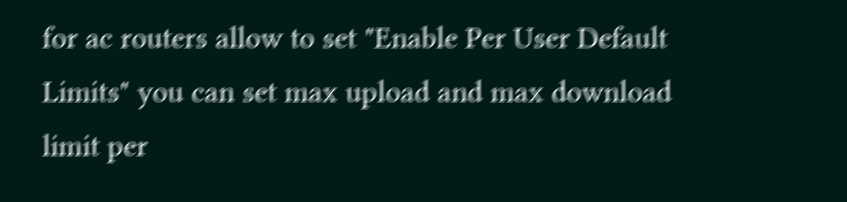for ac routers allow to set "Enable Per User Default Limits" you can set max upload and max download limit per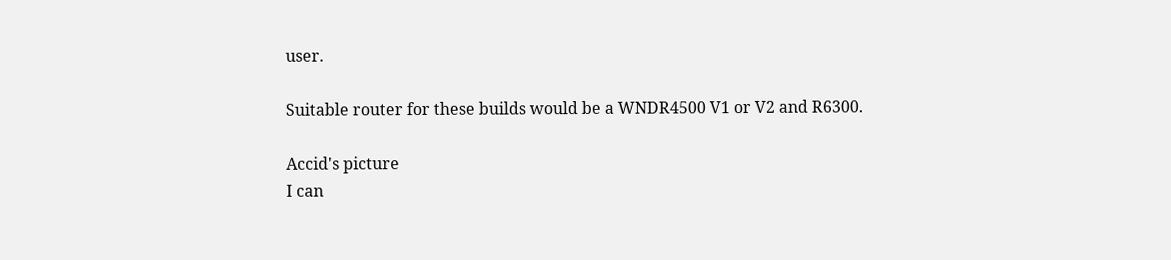user.

Suitable router for these builds would be a WNDR4500 V1 or V2 and R6300.

Accid's picture
I can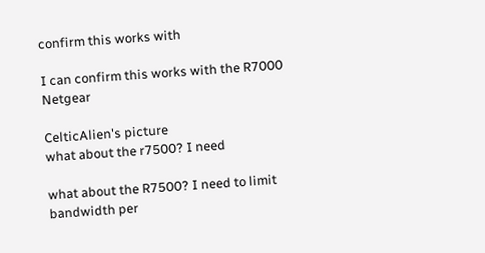confirm this works with

I can confirm this works with the R7000 Netgear

CelticAlien's picture
what about the r7500? I need

what about the R7500? I need to limit bandwidth per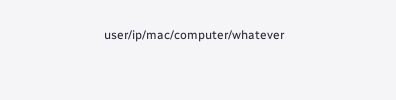user/ip/mac/computer/whatever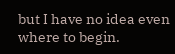but I have no idea even where to begin.